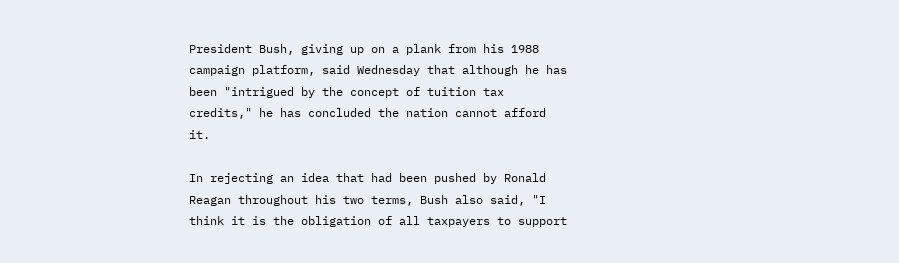President Bush, giving up on a plank from his 1988 campaign platform, said Wednesday that although he has been "intrigued by the concept of tuition tax credits," he has concluded the nation cannot afford it.

In rejecting an idea that had been pushed by Ronald Reagan throughout his two terms, Bush also said, "I think it is the obligation of all taxpayers to support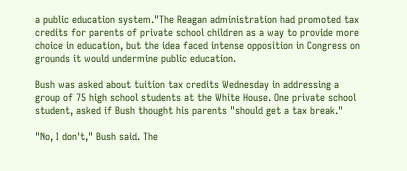a public education system."The Reagan administration had promoted tax credits for parents of private school children as a way to provide more choice in education, but the idea faced intense opposition in Congress on grounds it would undermine public education.

Bush was asked about tuition tax credits Wednesday in addressing a group of 75 high school students at the White House. One private school student, asked if Bush thought his parents "should get a tax break."

"No, I don't," Bush said. The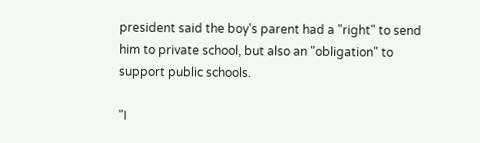president said the boy's parent had a "right" to send him to private school, but also an "obligation" to support public schools.

"I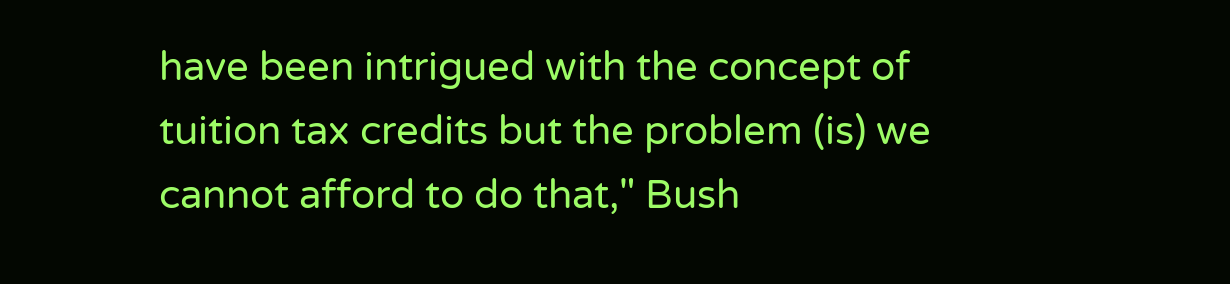have been intrigued with the concept of tuition tax credits but the problem (is) we cannot afford to do that," Bush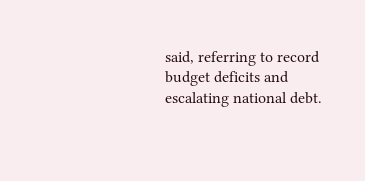said, referring to record budget deficits and escalating national debt.